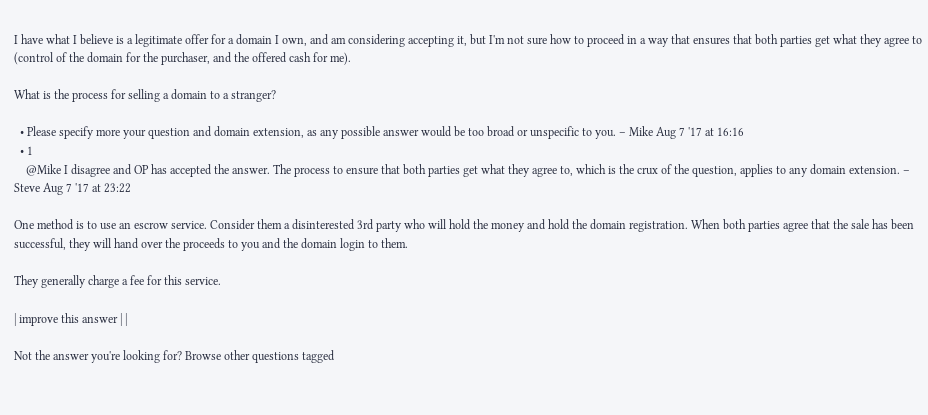I have what I believe is a legitimate offer for a domain I own, and am considering accepting it, but I'm not sure how to proceed in a way that ensures that both parties get what they agree to (control of the domain for the purchaser, and the offered cash for me).

What is the process for selling a domain to a stranger?

  • Please specify more your question and domain extension, as any possible answer would be too broad or unspecific to you. – Mike Aug 7 '17 at 16:16
  • 1
    @Mike I disagree and OP has accepted the answer. The process to ensure that both parties get what they agree to, which is the crux of the question, applies to any domain extension. – Steve Aug 7 '17 at 23:22

One method is to use an escrow service. Consider them a disinterested 3rd party who will hold the money and hold the domain registration. When both parties agree that the sale has been successful, they will hand over the proceeds to you and the domain login to them.

They generally charge a fee for this service.

| improve this answer | |

Not the answer you're looking for? Browse other questions tagged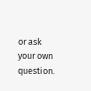or ask your own question.